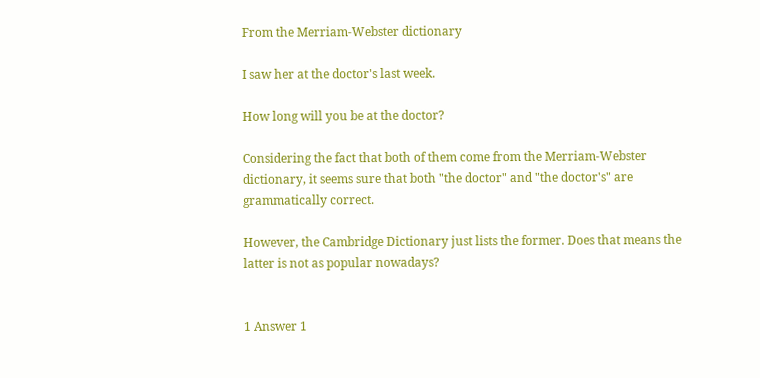From the Merriam-Webster dictionary

I saw her at the doctor's last week.

How long will you be at the doctor?

Considering the fact that both of them come from the Merriam-Webster dictionary, it seems sure that both "the doctor" and "the doctor's" are grammatically correct.

However, the Cambridge Dictionary just lists the former. Does that means the latter is not as popular nowadays?


1 Answer 1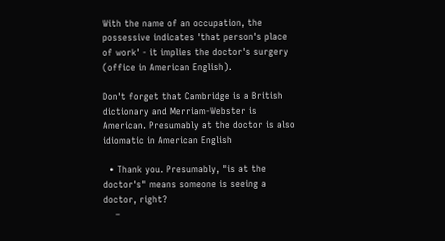With the name of an occupation, the possessive indicates 'that person's place of work' - it implies the doctor's surgery (office in American English).

Don't forget that Cambridge is a British dictionary and Merriam-Webster is American. Presumably at the doctor is also idiomatic in American English

  • Thank you. Presumably, "is at the doctor's" means someone is seeing a doctor, right?
    –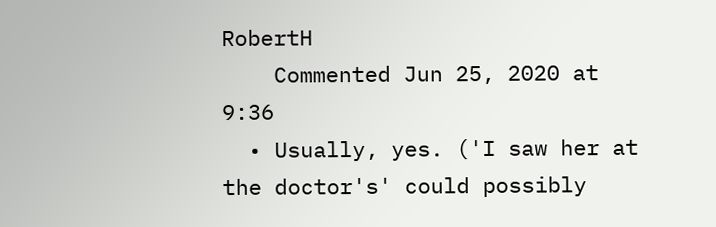RobertH
    Commented Jun 25, 2020 at 9:36
  • Usually, yes. ('I saw her at the doctor's' could possibly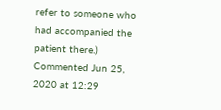refer to someone who had accompanied the patient there.) Commented Jun 25, 2020 at 12:29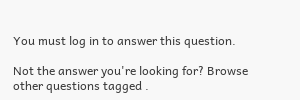You must log in to answer this question.

Not the answer you're looking for? Browse other questions tagged .